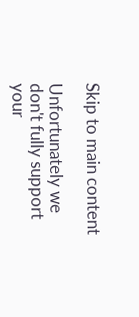Skip to main content

Unfortunately we don't fully support your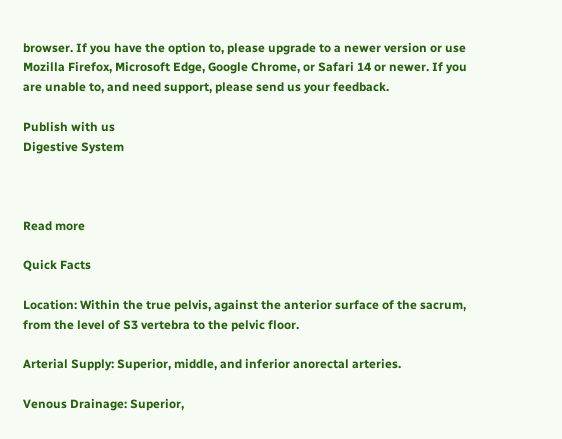browser. If you have the option to, please upgrade to a newer version or use Mozilla Firefox, Microsoft Edge, Google Chrome, or Safari 14 or newer. If you are unable to, and need support, please send us your feedback.

Publish with us
Digestive System



Read more

Quick Facts

Location: Within the true pelvis, against the anterior surface of the sacrum, from the level of S3 vertebra to the pelvic floor.

Arterial Supply: Superior, middle, and inferior anorectal arteries.

Venous Drainage: Superior,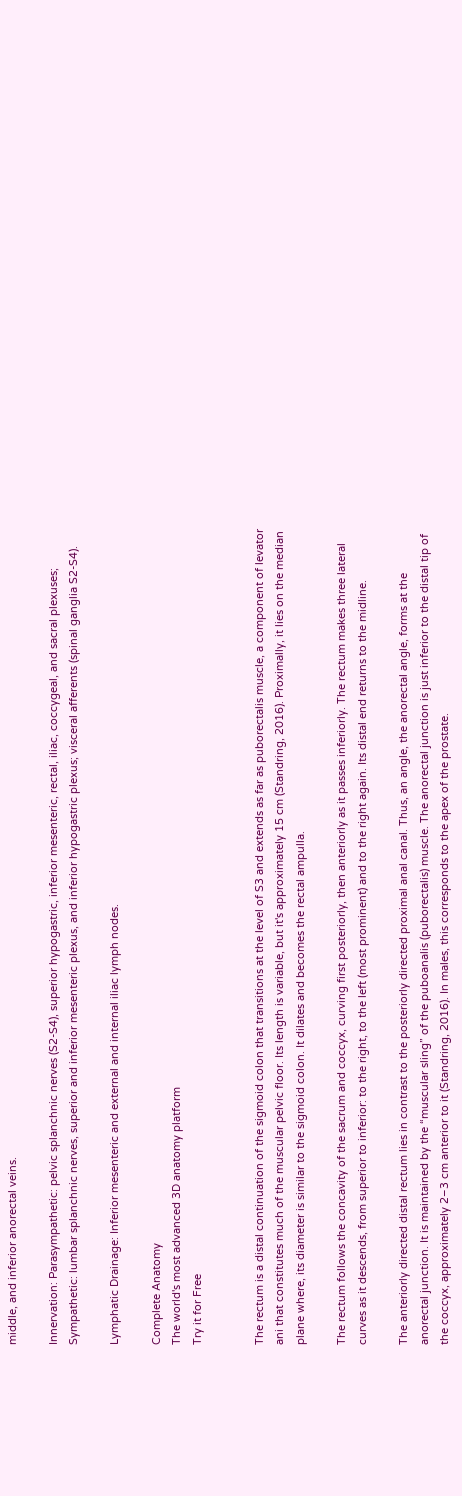middle, and inferior anorectal veins.

Innervation: Parasympathetic: pelvic splanchnic nerves (S2-S4), superior hypogastric, inferior mesenteric, rectal, iliac, coccygeal, and sacral plexuses; Sympathetic: lumbar splanchnic nerves, superior and inferior mesenteric plexus, and inferior hypogastric plexus; visceral afferents (spinal ganglia S2-S4).

Lymphatic Drainage: Inferior mesenteric and external and internal iliac lymph nodes.

Complete Anatomy
The world's most advanced 3D anatomy platform
Try it for Free


The rectum is a distal continuation of the sigmoid colon that transitions at the level of S3 and extends as far as puborectalis muscle, a component of levator ani that constitutes much of the muscular pelvic floor. Its length is variable, but it's approximately 15 cm (Standring, 2016). Proximally, it lies on the median plane where, its diameter is similar to the sigmoid colon. It dilates and becomes the rectal ampulla.

The rectum follows the concavity of the sacrum and coccyx, curving first posteriorly, then anteriorly as it passes inferiorly. The rectum makes three lateral curves as it descends, from superior to inferior: to the right, to the left (most prominent) and to the right again. Its distal end returns to the midline.

The anteriorly directed distal rectum lies in contrast to the posteriorly directed proximal anal canal. Thus, an angle, the anorectal angle, forms at the anorectal junction. It is maintained by the “muscular sling” of the puboanalis (puborectalis) muscle. The anorectal junction is just inferior to the distal tip of the coccyx, approximately 2–3 cm anterior to it (Standring, 2016). In males, this corresponds to the apex of the prostate.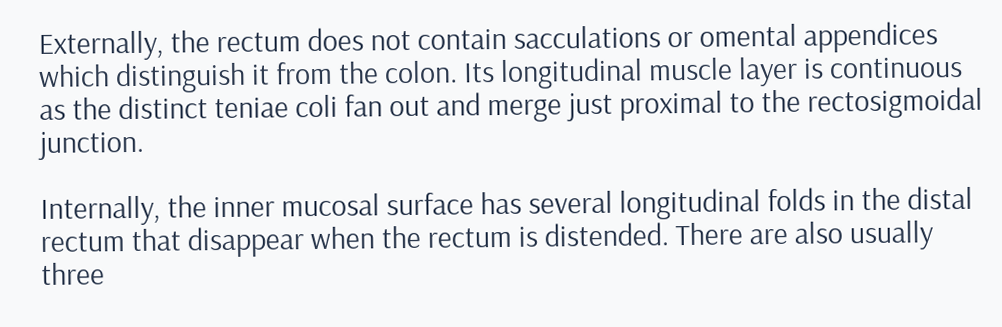Externally, the rectum does not contain sacculations or omental appendices which distinguish it from the colon. Its longitudinal muscle layer is continuous as the distinct teniae coli fan out and merge just proximal to the rectosigmoidal junction.

Internally, the inner mucosal surface has several longitudinal folds in the distal rectum that disappear when the rectum is distended. There are also usually three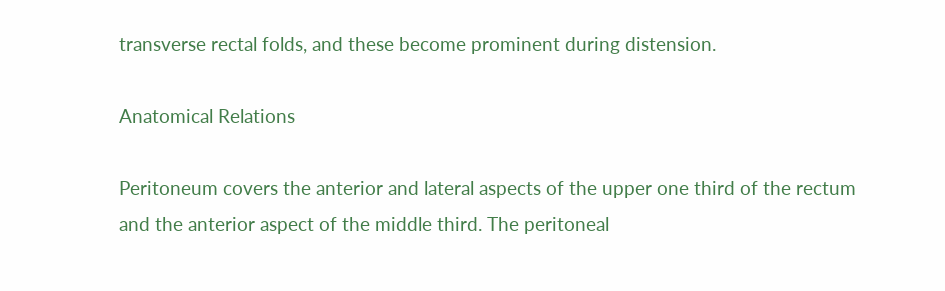transverse rectal folds, and these become prominent during distension.

Anatomical Relations

Peritoneum covers the anterior and lateral aspects of the upper one third of the rectum and the anterior aspect of the middle third. The peritoneal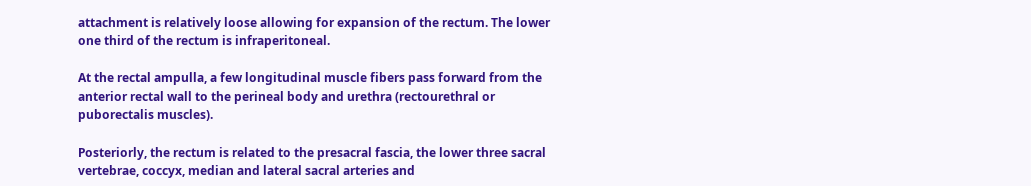attachment is relatively loose allowing for expansion of the rectum. The lower one third of the rectum is infraperitoneal.

At the rectal ampulla, a few longitudinal muscle fibers pass forward from the anterior rectal wall to the perineal body and urethra (rectourethral or puborectalis muscles).

Posteriorly, the rectum is related to the presacral fascia, the lower three sacral vertebrae, coccyx, median and lateral sacral arteries and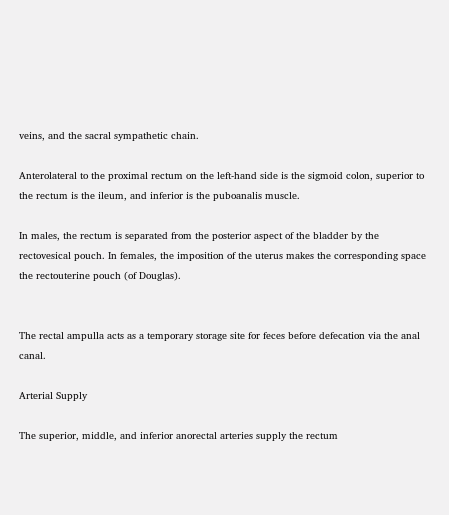veins, and the sacral sympathetic chain.

Anterolateral to the proximal rectum on the left-hand side is the sigmoid colon, superior to the rectum is the ileum, and inferior is the puboanalis muscle.

In males, the rectum is separated from the posterior aspect of the bladder by the rectovesical pouch. In females, the imposition of the uterus makes the corresponding space the rectouterine pouch (of Douglas).


The rectal ampulla acts as a temporary storage site for feces before defecation via the anal canal.

Arterial Supply

The superior, middle, and inferior anorectal arteries supply the rectum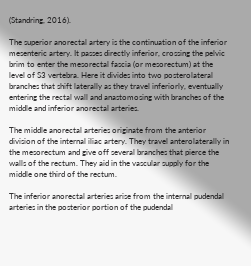(Standring, 2016).

The superior anorectal artery is the continuation of the inferior mesenteric artery. It passes directly inferior, crossing the pelvic brim to enter the mesorectal fascia (or mesorectum) at the level of S3 vertebra. Here it divides into two posterolateral branches that shift laterally as they travel inferiorly, eventually entering the rectal wall and anastomosing with branches of the middle and inferior anorectal arteries.

The middle anorectal arteries originate from the anterior division of the internal iliac artery. They travel anterolaterally in the mesorectum and give off several branches that pierce the walls of the rectum. They aid in the vascular supply for the middle one third of the rectum.

The inferior anorectal arteries arise from the internal pudendal arteries in the posterior portion of the pudendal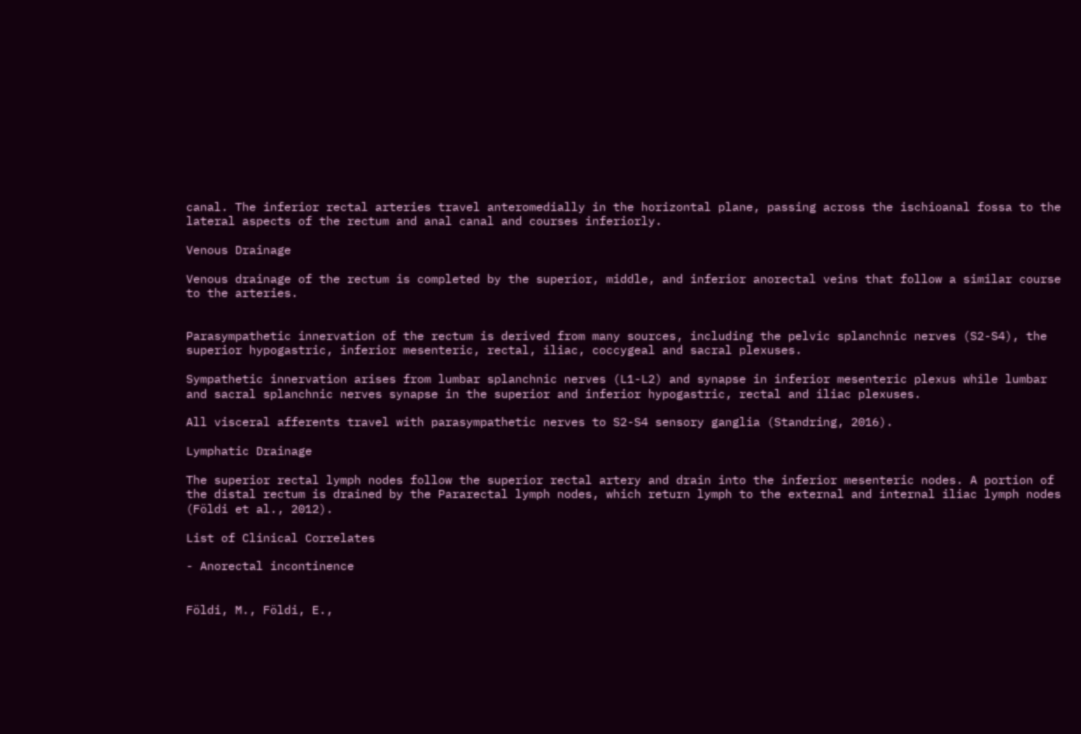canal. The inferior rectal arteries travel anteromedially in the horizontal plane, passing across the ischioanal fossa to the lateral aspects of the rectum and anal canal and courses inferiorly.

Venous Drainage

Venous drainage of the rectum is completed by the superior, middle, and inferior anorectal veins that follow a similar course to the arteries.


Parasympathetic innervation of the rectum is derived from many sources, including the pelvic splanchnic nerves (S2-S4), the superior hypogastric, inferior mesenteric, rectal, iliac, coccygeal and sacral plexuses.

Sympathetic innervation arises from lumbar splanchnic nerves (L1-L2) and synapse in inferior mesenteric plexus while lumbar and sacral splanchnic nerves synapse in the superior and inferior hypogastric, rectal and iliac plexuses.

All visceral afferents travel with parasympathetic nerves to S2-S4 sensory ganglia (Standring, 2016).

Lymphatic Drainage

The superior rectal lymph nodes follow the superior rectal artery and drain into the inferior mesenteric nodes. A portion of the distal rectum is drained by the Pararectal lymph nodes, which return lymph to the external and internal iliac lymph nodes (Földi et al., 2012).

List of Clinical Correlates

- Anorectal incontinence


Földi, M., Földi, E.,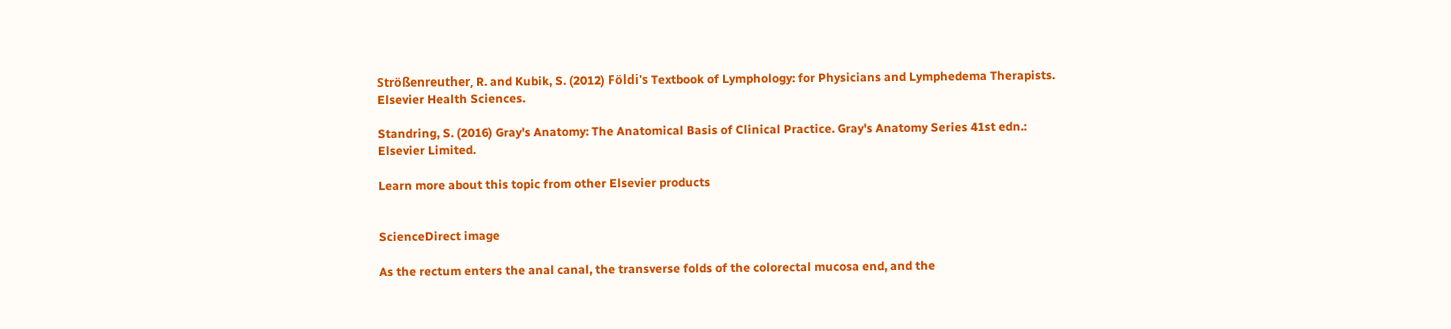Strößenreuther, R. and Kubik, S. (2012) Földi's Textbook of Lymphology: for Physicians and Lymphedema Therapists. Elsevier Health Sciences.

Standring, S. (2016) Gray's Anatomy: The Anatomical Basis of Clinical Practice. Gray's Anatomy Series 41st edn.: Elsevier Limited.

Learn more about this topic from other Elsevier products


ScienceDirect image

As the rectum enters the anal canal, the transverse folds of the colorectal mucosa end, and the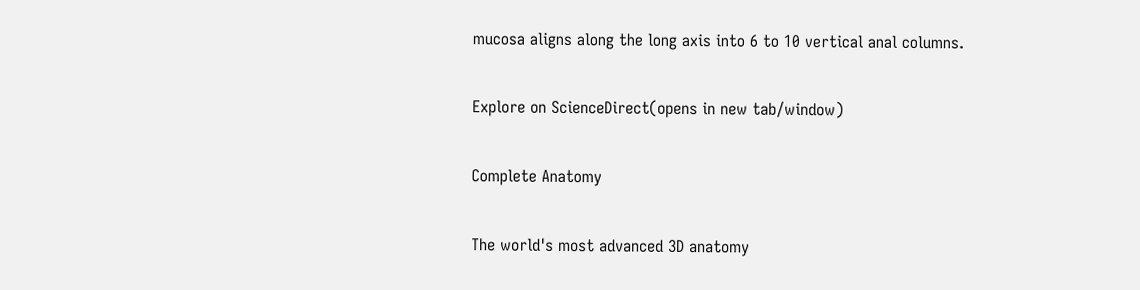mucosa aligns along the long axis into 6 to 10 vertical anal columns.

Explore on ScienceDirect(opens in new tab/window)

Complete Anatomy

The world's most advanced 3D anatomy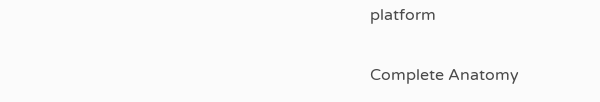platform

Complete Anatomy